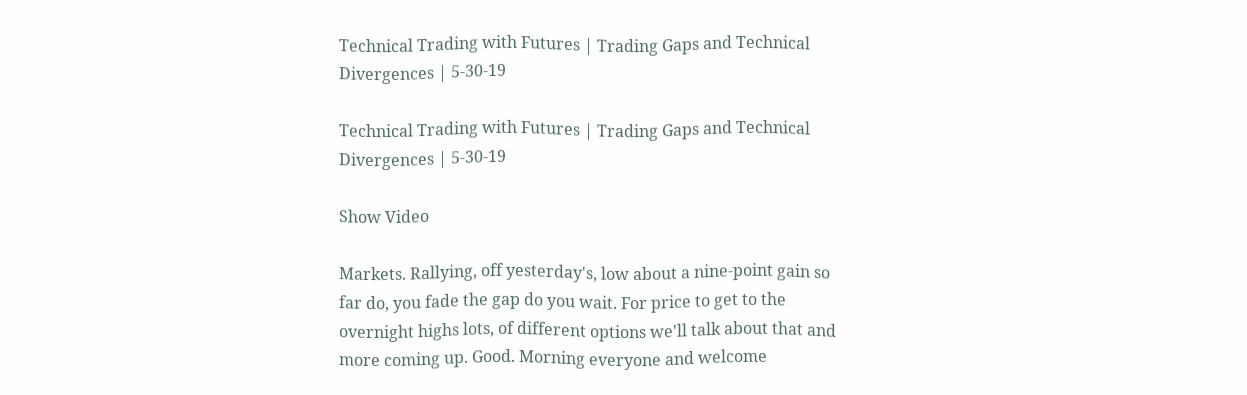Technical Trading with Futures | Trading Gaps and Technical Divergences | 5-30-19

Technical Trading with Futures | Trading Gaps and Technical Divergences | 5-30-19

Show Video

Markets. Rallying, off yesterday's, low about a nine-point gain so far do, you fade the gap do you wait. For price to get to the overnight highs lots, of different options we'll talk about that and more coming up. Good. Morning everyone and welcome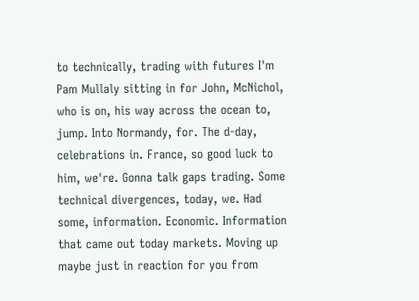to technically, trading with futures I'm Pam Mullaly sitting in for John, McNichol, who is on, his way across the ocean to, jump. Into Normandy, for. The d-day, celebrations in. France, so good luck to him, we're. Gonna talk gaps trading. Some technical divergences, today, we. Had some, information. Economic. Information that came out today markets. Moving up maybe just in reaction for you from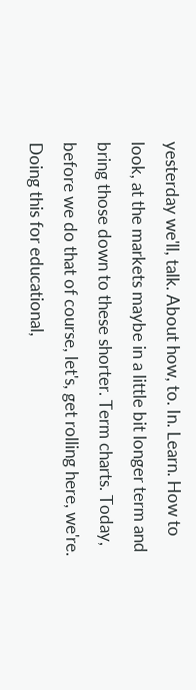yesterday we'll, talk. About how, to. In. Learn. How to look, at the markets maybe in a little bit longer term and bring those down to these shorter. Term charts. Today, before we do that of course, let's, get rolling here, we're. Doing this for educational,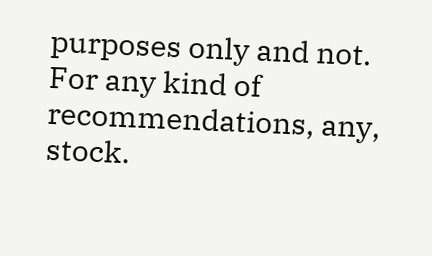purposes only and not. For any kind of recommendations, any, stock.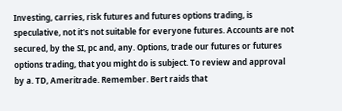Investing, carries, risk futures and futures options trading, is speculative, not it's not suitable for everyone futures. Accounts are not secured, by the SI, pc and, any. Options, trade our futures or futures options trading, that you might do is subject. To review and approval by a. TD, Ameritrade. Remember. Bert raids that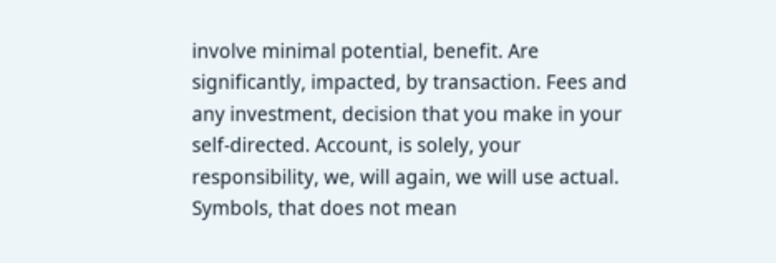involve minimal potential, benefit. Are significantly, impacted, by transaction. Fees and any investment, decision that you make in your self-directed. Account, is solely, your responsibility, we, will again, we will use actual. Symbols, that does not mean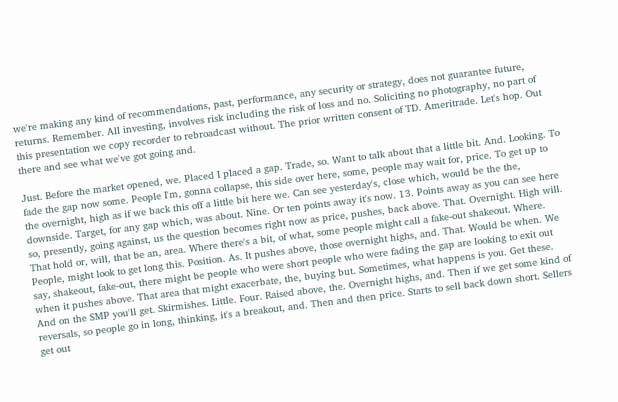we're making any kind of recommendations, past, performance, any security or strategy, does not guarantee future, returns. Remember. All investing, involves risk including the risk of loss and no. Soliciting no photography, no part of this presentation we copy recorder to rebroadcast without. The prior written consent of TD. Ameritrade. Let's hop. Out there and see what we've got going and.

Just. Before the market opened, we. Placed I placed a gap. Trade, so. Want to talk about that a little bit. And. Looking. To fade the gap now some. People I'm, gonna collapse, this side over here, some, people may wait for, price. To get up to the overnight, high as if we back this off a little bit here we. Can see yesterday's, close which, would be the the, downside. Target, for any gap which, was about. Nine. Or ten points away it's now. 13. Points away as you can see here so, presently, going against, us the question becomes right now as price, pushes, back above. That. Overnight. High will. That hold or, will, that be an, area. Where there's a bit, of what, some people might call a fake-out shakeout. Where. People, might look to get long this. Position. As. It pushes above, those overnight highs, and. That. Would be when. We say, shakeout, fake-out, there might be people who were short people who were fading the gap are looking to exit out when it pushes above. That area that might exacerbate, the, buying but. Sometimes, what happens is you. Get these. And on the SMP you'll get. Skirmishes. Little. Four. Raised above, the. Overnight highs, and. Then if we get some kind of reversals, so people go in long, thinking, it's a breakout, and. Then and then price. Starts to sell back down short. Sellers get out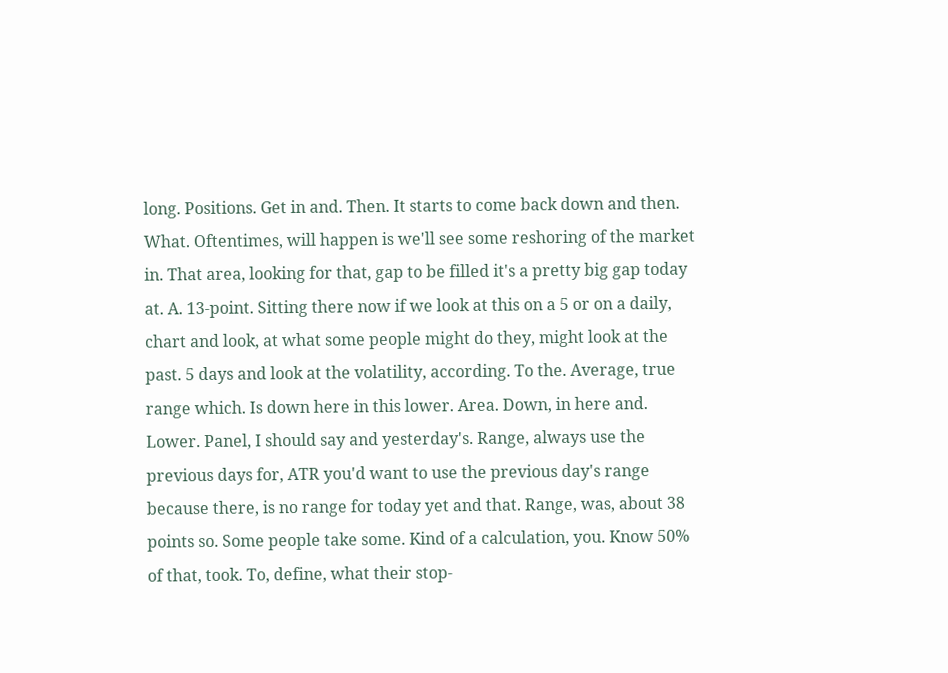long. Positions. Get in and. Then. It starts to come back down and then. What. Oftentimes, will happen is we'll see some reshoring of the market in. That area, looking for that, gap to be filled it's a pretty big gap today at. A. 13-point. Sitting there now if we look at this on a 5 or on a daily, chart and look, at what some people might do they, might look at the past. 5 days and look at the volatility, according. To the. Average, true range which. Is down here in this lower. Area. Down, in here and. Lower. Panel, I should say and yesterday's. Range, always use the previous days for, ATR you'd want to use the previous day's range because there, is no range for today yet and that. Range, was, about 38 points so. Some people take some. Kind of a calculation, you. Know 50% of that, took. To, define, what their stop-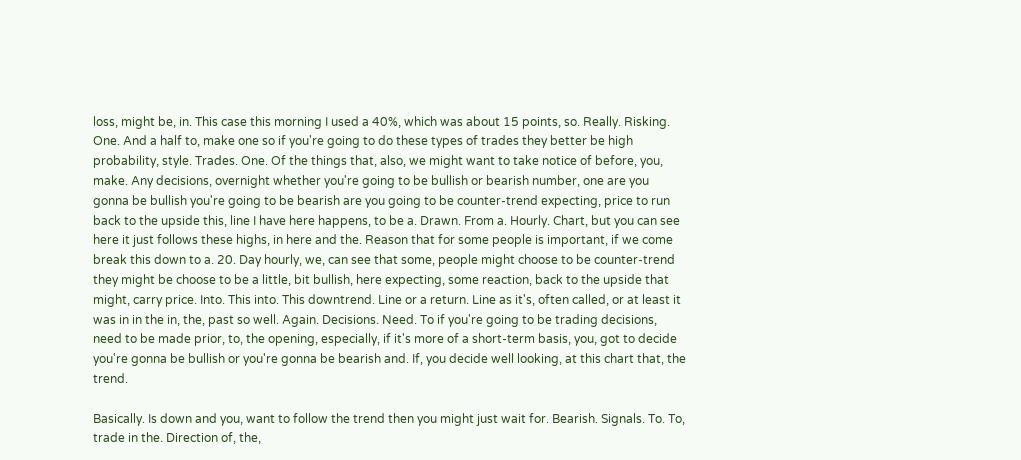loss, might be, in. This case this morning I used a 40%, which was about 15 points, so. Really. Risking. One. And a half to, make one so if you're going to do these types of trades they better be high probability, style. Trades. One. Of the things that, also, we might want to take notice of before, you, make. Any decisions, overnight whether you're going to be bullish or bearish number, one are you gonna be bullish you're going to be bearish are you going to be counter-trend expecting, price to run back to the upside this, line I have here happens, to be a. Drawn. From a. Hourly. Chart, but you can see here it just follows these highs, in here and the. Reason that for some people is important, if we come break this down to a. 20. Day hourly, we, can see that some, people might choose to be counter-trend they might be choose to be a little, bit bullish, here expecting, some reaction, back to the upside that might, carry price. Into. This into. This downtrend. Line or a return. Line as it's, often called, or at least it was in in the in, the, past so well. Again. Decisions. Need. To if you're going to be trading decisions, need to be made prior, to, the opening, especially, if it's more of a short-term basis, you, got to decide you're gonna be bullish or you're gonna be bearish and. If, you decide well looking, at this chart that, the trend.

Basically. Is down and you, want to follow the trend then you might just wait for. Bearish. Signals. To. To, trade in the. Direction of, the,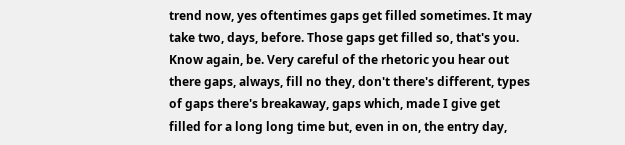trend now, yes oftentimes gaps get filled sometimes. It may take two, days, before. Those gaps get filled so, that's you. Know again, be. Very careful of the rhetoric you hear out there gaps, always, fill no they, don't there's different, types of gaps there's breakaway, gaps which, made I give get filled for a long long time but, even in on, the entry day,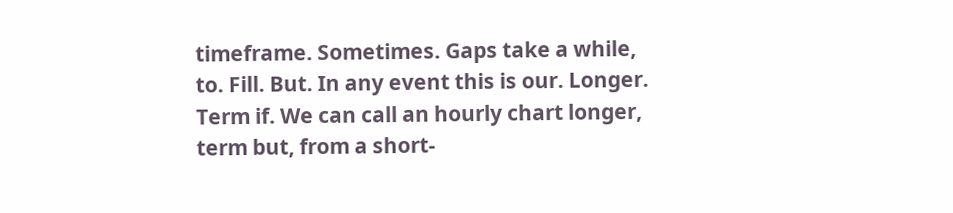timeframe. Sometimes. Gaps take a while, to. Fill. But. In any event this is our. Longer. Term if. We can call an hourly chart longer, term but, from a short-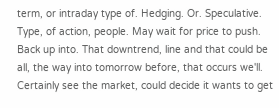term, or intraday type of. Hedging. Or. Speculative. Type, of action, people. May wait for price to push. Back up into. That downtrend, line and that could be all, the way into tomorrow before, that occurs we'll. Certainly see the market, could decide it wants to get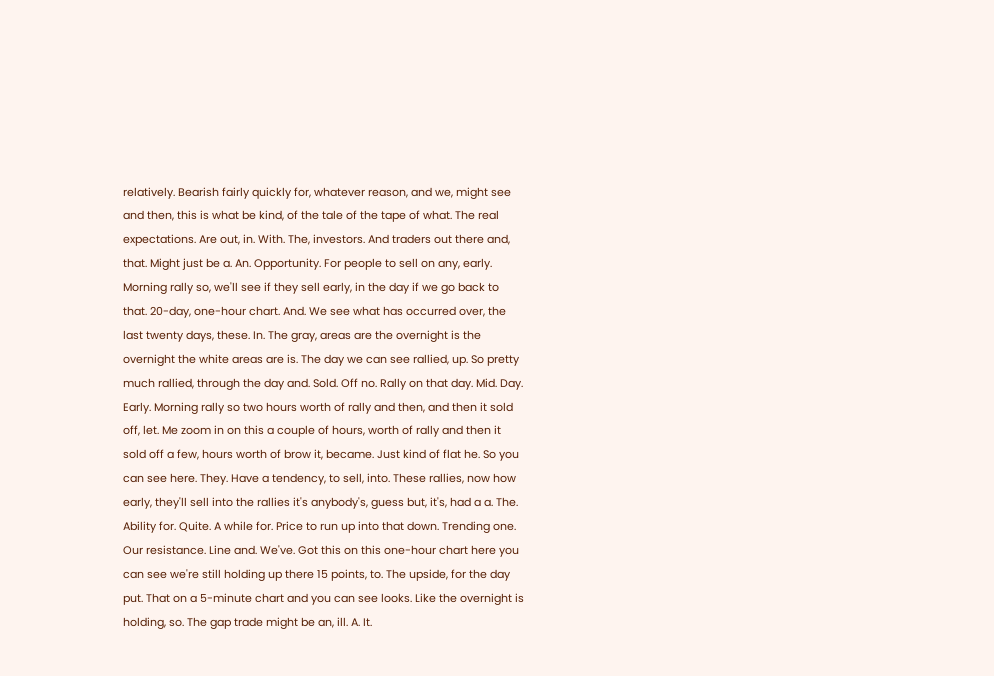relatively. Bearish fairly quickly for, whatever reason, and we, might see and then, this is what be kind, of the tale of the tape of what. The real expectations. Are out, in. With. The, investors. And traders out there and, that. Might just be a. An. Opportunity. For people to sell on any, early. Morning rally so, we'll see if they sell early, in the day if we go back to that. 20-day, one-hour chart. And. We see what has occurred over, the last twenty days, these. In. The gray, areas are the overnight is the overnight the white areas are is. The day we can see rallied, up. So pretty much rallied, through the day and. Sold. Off no. Rally on that day. Mid. Day. Early. Morning rally so two hours worth of rally and then, and then it sold off, let. Me zoom in on this a couple of hours, worth of rally and then it sold off a few, hours worth of brow it, became. Just kind of flat he. So you can see here. They. Have a tendency, to sell, into. These rallies, now how early, they'll sell into the rallies it's anybody's, guess but, it's, had a a. The. Ability for. Quite. A while for. Price to run up into that down. Trending one. Our resistance. Line and. We've. Got this on this one-hour chart here you can see we're still holding up there 15 points, to. The upside, for the day put. That on a 5-minute chart and you can see looks. Like the overnight is holding, so. The gap trade might be an, ill. A. It.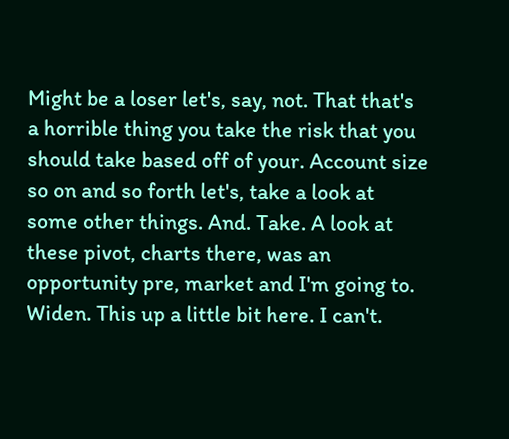Might be a loser let's, say, not. That that's a horrible thing you take the risk that you should take based off of your. Account size so on and so forth let's, take a look at some other things. And. Take. A look at these pivot, charts there, was an opportunity pre, market and I'm going to. Widen. This up a little bit here. I can't.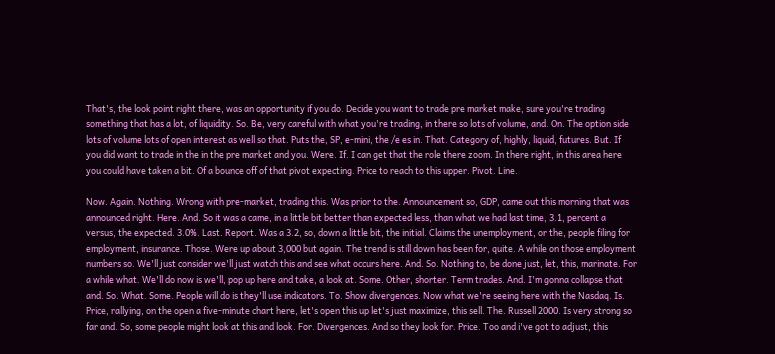That's, the look point right there, was an opportunity if you do. Decide you want to trade pre market make, sure you're trading something that has a lot, of liquidity. So. Be, very careful with what you're trading, in there so lots of volume, and. On. The option side lots of volume lots of open interest as well so that. Puts the, SP, e-mini, the /e es in. That. Category of, highly, liquid, futures. But. If you did want to trade in the in the pre market and you. Were. If. I can get that the role there zoom. In there right, in this area here you could have taken a bit. Of a bounce off of that pivot expecting. Price to reach to this upper. Pivot. Line.

Now. Again. Nothing. Wrong with pre-market, trading this. Was prior to the. Announcement so, GDP, came out this morning that was announced right. Here. And. So it was a came, in a little bit better than expected less, than what we had last time, 3.1, percent a versus, the expected. 3.0%. Last. Report. Was a 3.2, so, down a little bit, the initial. Claims the unemployment, or the, people filing for employment, insurance. Those. Were up about 3,000 but again. The trend is still down has been for, quite. A while on those employment numbers so. We'll just consider we'll just watch this and see what occurs here. And. So. Nothing to, be done just, let, this, marinate. For a while what. We'll do now is we'll, pop up here and take, a look at. Some. Other, shorter. Term trades. And. I'm gonna collapse that and. So. What. Some. People will do is they'll use indicators. To. Show divergences. Now what we're seeing here with the Nasdaq. Is. Price, rallying, on the open a five-minute chart here, let's open this up let's just maximize, this sell. The. Russell 2000. Is very strong so far and. So, some people might look at this and look. For. Divergences. And so they look for. Price. Too and i've got to adjust, this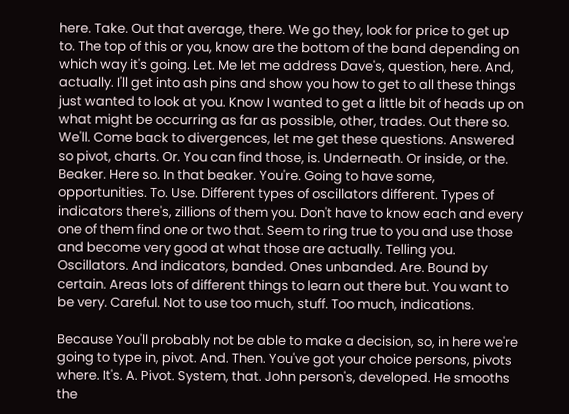here. Take. Out that average, there. We go they, look for price to get up to. The top of this or you, know are the bottom of the band depending on which way it's going. Let. Me let me address Dave's, question, here. And, actually. I'll get into ash pins and show you how to get to all these things just wanted to look at you. Know I wanted to get a little bit of heads up on what might be occurring as far as possible, other, trades. Out there so. We'll. Come back to divergences, let me get these questions. Answered so pivot, charts. Or. You can find those, is. Underneath. Or inside, or the. Beaker. Here so. In that beaker. You're. Going to have some, opportunities. To. Use. Different types of oscillators different. Types of indicators there's, zillions of them you. Don't have to know each and every one of them find one or two that. Seem to ring true to you and use those and become very good at what those are actually. Telling you. Oscillators. And indicators, banded. Ones unbanded. Are. Bound by certain. Areas lots of different things to learn out there but. You want to be very. Careful. Not to use too much, stuff. Too much, indications.

Because You'll probably not be able to make a decision, so, in here we're going to type in, pivot. And. Then. You've got your choice persons, pivots where. It's. A. Pivot. System, that. John person's, developed. He smooths the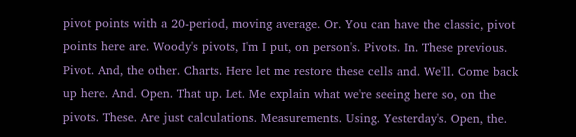pivot points with a 20-period, moving average. Or. You can have the classic, pivot points here are. Woody's pivots, I'm I put, on person's. Pivots. In. These previous. Pivot. And, the other. Charts. Here let me restore these cells and. We'll. Come back up here. And. Open. That up. Let. Me explain what we're seeing here so, on the pivots. These. Are just calculations. Measurements. Using. Yesterday's. Open, the.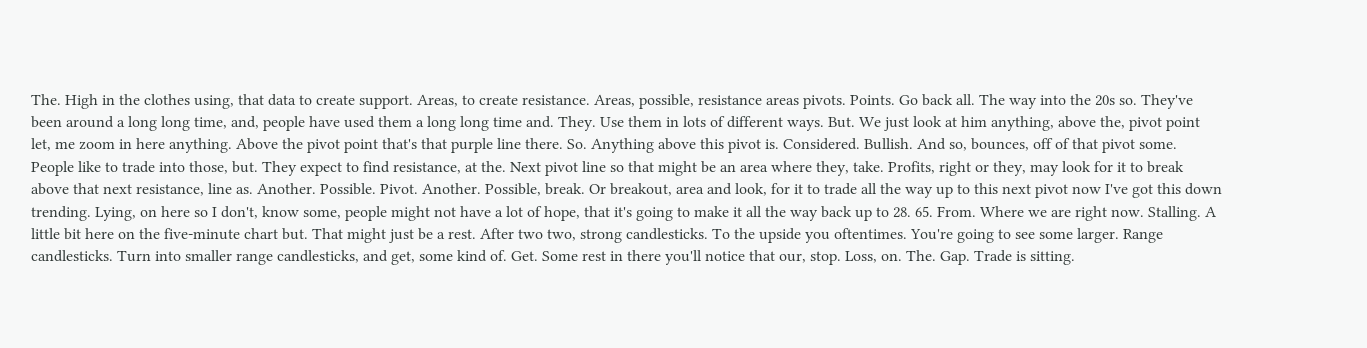The. High in the clothes using, that data to create support. Areas, to create resistance. Areas, possible, resistance areas pivots. Points. Go back all. The way into the 20s so. They've been around a long long time, and, people have used them a long long time and. They. Use them in lots of different ways. But. We just look at him anything, above the, pivot point let, me zoom in here anything. Above the pivot point that's that purple line there. So. Anything above this pivot is. Considered. Bullish. And so, bounces, off of that pivot some. People like to trade into those, but. They expect to find resistance, at the. Next pivot line so that might be an area where they, take. Profits, right or they, may look for it to break above that next resistance, line as. Another. Possible. Pivot. Another. Possible, break. Or breakout, area and look, for it to trade all the way up to this next pivot now I've got this down trending. Lying, on here so I don't, know some, people might not have a lot of hope, that it's going to make it all the way back up to 28. 65. From. Where we are right now. Stalling. A little bit here on the five-minute chart but. That might just be a rest. After two two, strong candlesticks. To the upside you oftentimes. You're going to see some larger. Range candlesticks. Turn into smaller range candlesticks, and get, some kind of. Get. Some rest in there you'll notice that our, stop. Loss, on. The. Gap. Trade is sitting.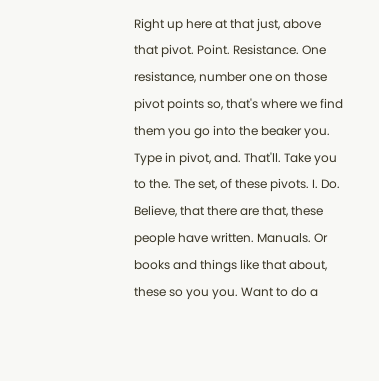Right up here at that just, above that pivot. Point. Resistance. One resistance, number one on those pivot points so, that's where we find them you go into the beaker you. Type in pivot, and. That'll. Take you to the. The set, of these pivots. I. Do. Believe, that there are that, these people have written. Manuals. Or books and things like that about, these so you you. Want to do a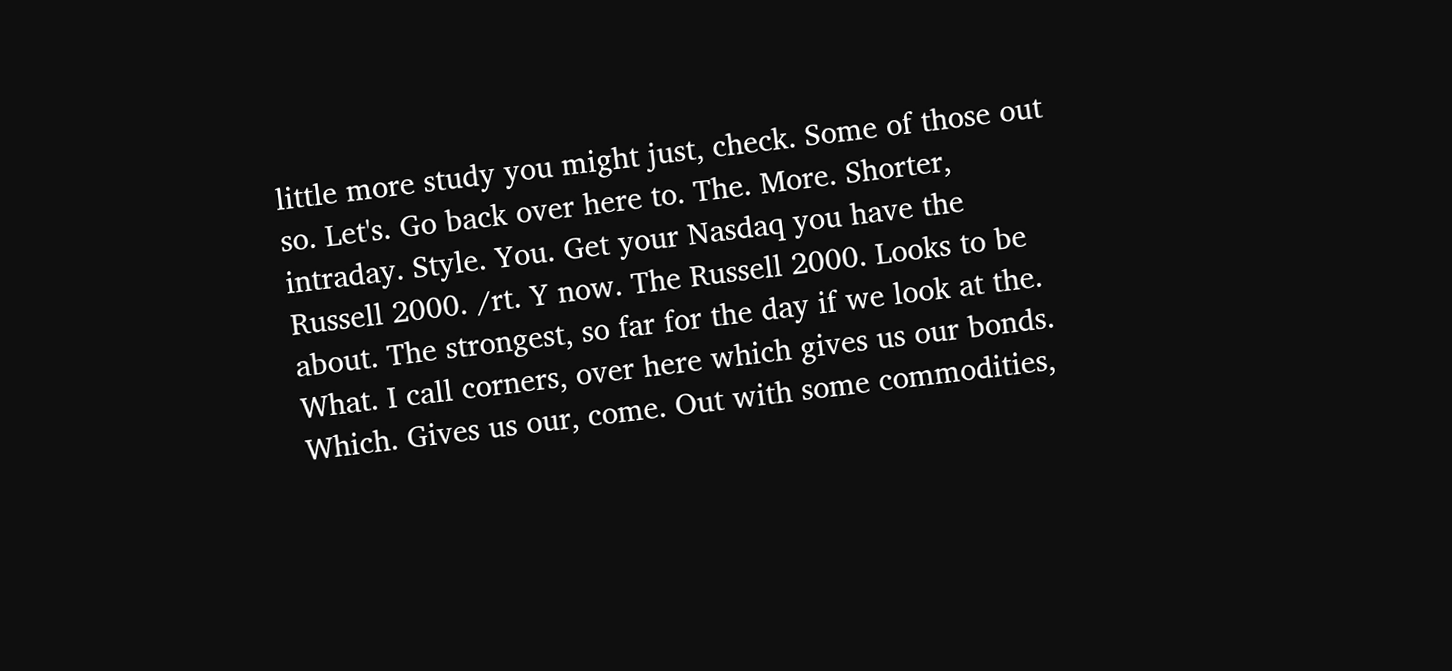little more study you might just, check. Some of those out so. Let's. Go back over here to. The. More. Shorter, intraday. Style. You. Get your Nasdaq you have the Russell 2000. /rt. Y now. The Russell 2000. Looks to be about. The strongest, so far for the day if we look at the. What. I call corners, over here which gives us our bonds. Which. Gives us our, come. Out with some commodities,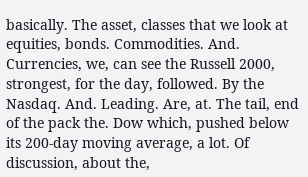basically. The asset, classes that we look at equities, bonds. Commodities. And. Currencies, we, can see the Russell 2000, strongest, for the day, followed. By the Nasdaq. And. Leading. Are, at. The tail, end of the pack the. Dow which, pushed below its 200-day moving average, a lot. Of discussion, about the,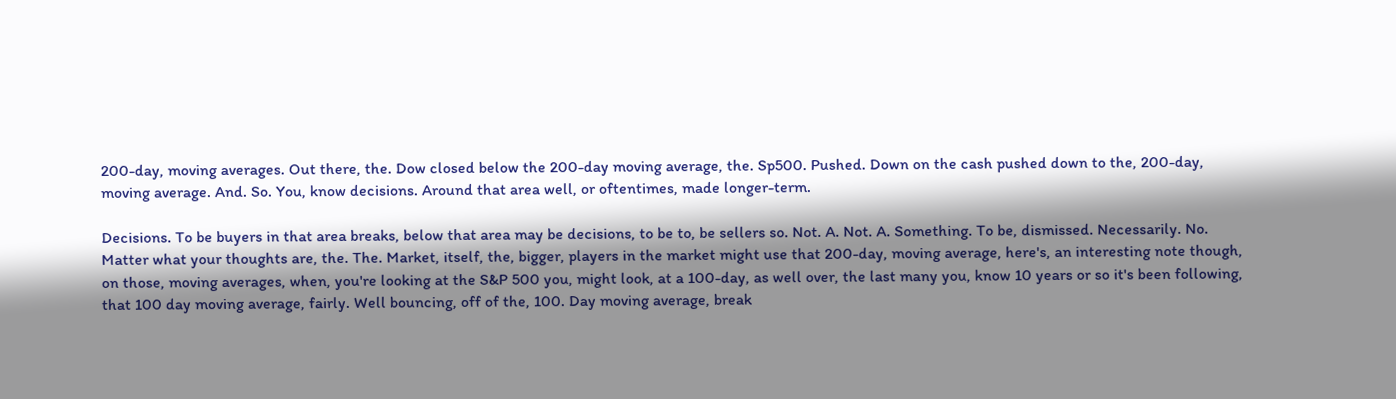200-day, moving averages. Out there, the. Dow closed below the 200-day moving average, the. Sp500. Pushed. Down on the cash pushed down to the, 200-day, moving average. And. So. You, know decisions. Around that area well, or oftentimes, made longer-term.

Decisions. To be buyers in that area breaks, below that area may be decisions, to be to, be sellers so. Not. A. Not. A. Something. To be, dismissed. Necessarily. No. Matter what your thoughts are, the. The. Market, itself, the, bigger, players in the market might use that 200-day, moving average, here's, an interesting note though, on those, moving averages, when, you're looking at the S&P 500 you, might look, at a 100-day, as well over, the last many you, know 10 years or so it's been following, that 100 day moving average, fairly. Well bouncing, off of the, 100. Day moving average, break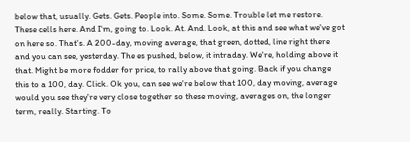below that, usually. Gets. Gets. People into. Some. Some. Trouble let me restore. These cells here. And I'm, going to. Look. At. And. Look, at this and see what we've got on here so. That's. A 200-day, moving average, that green, dotted, line right there and you can see, yesterday. The es pushed, below, it intraday. We're, holding above it that. Might be more fodder for price, to rally above that going. Back if you change this to a 100, day. Click. Ok you, can see we're below that 100, day moving, average would you see they're very close together so these moving, averages on, the longer term, really. Starting. To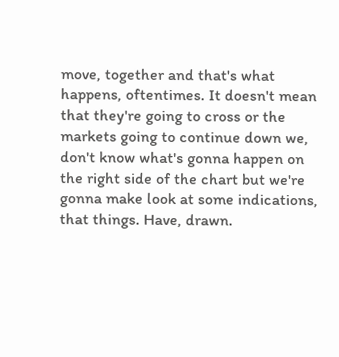move, together and that's what happens, oftentimes. It doesn't mean that they're going to cross or the markets going to continue down we, don't know what's gonna happen on the right side of the chart but we're gonna make look at some indications, that things. Have, drawn.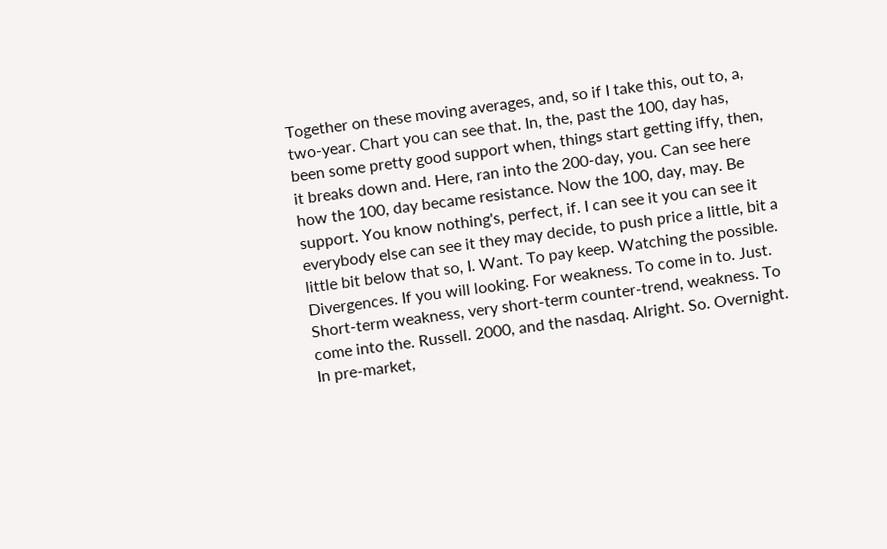Together on these moving averages, and, so if I take this, out to, a, two-year. Chart you can see that. In, the, past the 100, day has, been some pretty good support when, things start getting iffy, then, it breaks down and. Here, ran into the 200-day, you. Can see here how the 100, day became resistance. Now the 100, day, may. Be support. You know nothing's, perfect, if. I can see it you can see it everybody else can see it they may decide, to push price a little, bit a little bit below that so, I. Want. To pay keep. Watching the possible. Divergences. If you will looking. For weakness. To come in to. Just. Short-term weakness, very short-term counter-trend, weakness. To come into the. Russell. 2000, and the nasdaq. Alright. So. Overnight. In pre-market,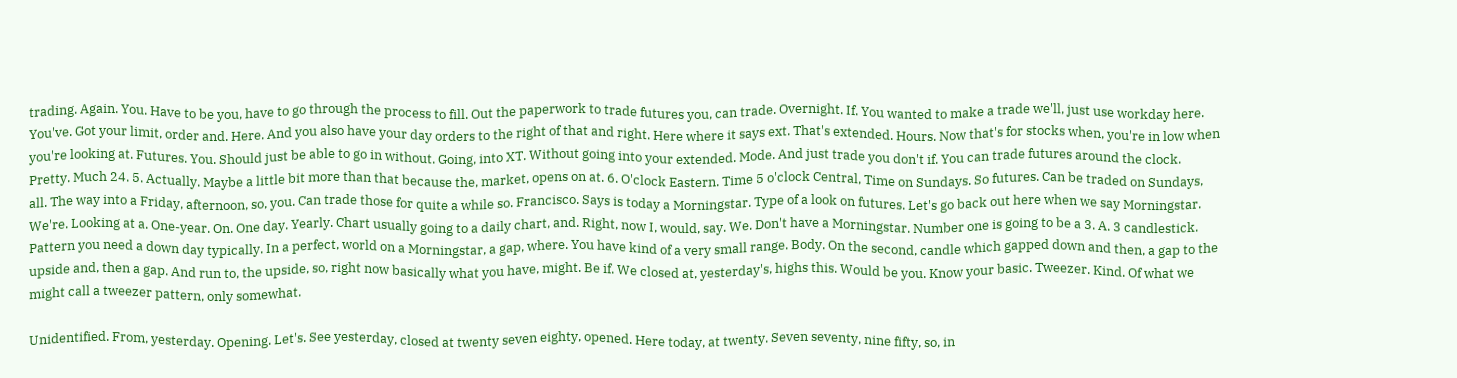trading. Again. You. Have to be you, have to go through the process to fill. Out the paperwork to trade futures you, can trade. Overnight. If. You wanted to make a trade we'll, just use workday here. You've. Got your limit, order and. Here. And you also have your day orders to the right of that and right. Here where it says ext. That's extended. Hours. Now that's for stocks when, you're in low when you're looking at. Futures. You. Should just be able to go in without. Going, into XT. Without going into your extended. Mode. And just trade you don't if. You can trade futures around the clock. Pretty. Much 24. 5. Actually. Maybe a little bit more than that because the, market, opens on at. 6. O'clock Eastern. Time 5 o'clock Central, Time on Sundays. So futures. Can be traded on Sundays, all. The way into a Friday, afternoon, so, you. Can trade those for quite a while so. Francisco. Says is today a Morningstar. Type of a look on futures. Let's go back out here when we say Morningstar. We're. Looking at a. One-year. On. One day. Yearly. Chart usually going to a daily chart, and. Right, now I, would, say. We. Don't have a Morningstar. Number one is going to be a 3. A. 3 candlestick. Pattern you need a down day typically. In a perfect, world on a Morningstar, a gap, where. You have kind of a very small range. Body. On the second, candle which gapped down and then, a gap to the upside and, then a gap. And run to, the upside, so, right now basically what you have, might. Be if. We closed at, yesterday's, highs this. Would be you. Know your basic. Tweezer. Kind. Of what we might call a tweezer pattern, only somewhat.

Unidentified. From, yesterday. Opening. Let's. See yesterday, closed at twenty seven eighty, opened. Here today, at twenty. Seven seventy, nine fifty, so, in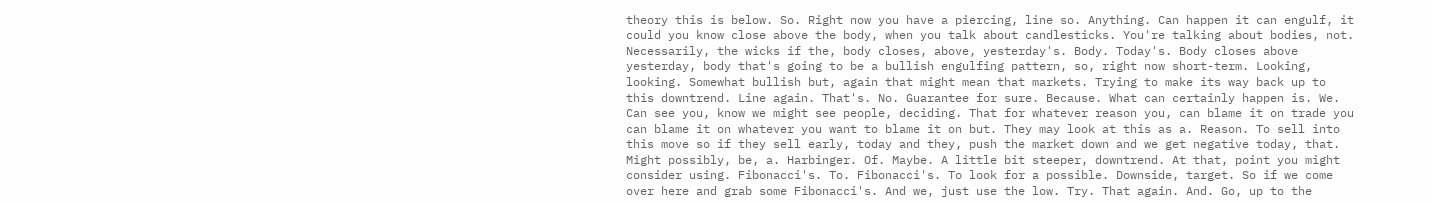theory this is below. So. Right now you have a piercing, line so. Anything. Can happen it can engulf, it could you know close above the body, when you talk about candlesticks. You're talking about bodies, not. Necessarily, the wicks if the, body closes, above, yesterday's. Body. Today's. Body closes above yesterday, body that's going to be a bullish engulfing pattern, so, right now short-term. Looking, looking. Somewhat bullish but, again that might mean that markets. Trying to make its way back up to this downtrend. Line again. That's. No. Guarantee for sure. Because. What can certainly happen is. We. Can see you, know we might see people, deciding. That for whatever reason you, can blame it on trade you can blame it on whatever you want to blame it on but. They may look at this as a. Reason. To sell into this move so if they sell early, today and they, push the market down and we get negative today, that. Might possibly, be, a. Harbinger. Of. Maybe. A little bit steeper, downtrend. At that, point you might consider using. Fibonacci's. To. Fibonacci's. To look for a possible. Downside, target. So if we come over here and grab some Fibonacci's. And we, just use the low. Try. That again. And. Go, up to the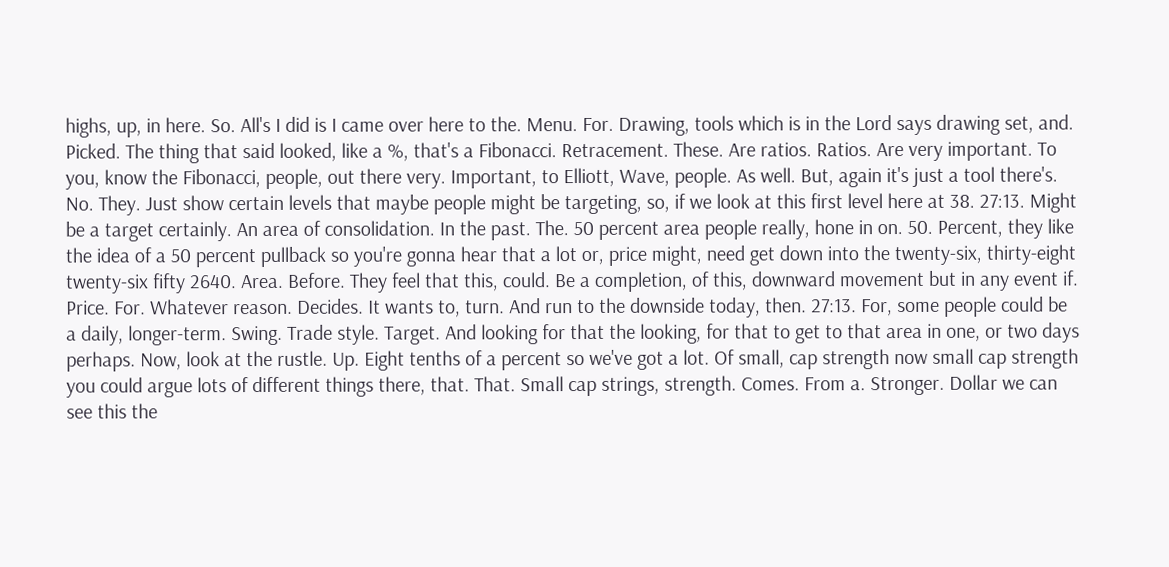highs, up, in here. So. All's I did is I came over here to the. Menu. For. Drawing, tools which is in the Lord says drawing set, and. Picked. The thing that said looked, like a %, that's a Fibonacci. Retracement. These. Are ratios. Ratios. Are very important. To you, know the Fibonacci, people, out there very. Important, to Elliott, Wave, people. As well. But, again it's just a tool there's. No. They. Just show certain levels that maybe people might be targeting, so, if we look at this first level here at 38. 27:13. Might be a target certainly. An area of consolidation. In the past. The. 50 percent area people really, hone in on. 50. Percent, they like the idea of a 50 percent pullback so you're gonna hear that a lot or, price might, need get down into the twenty-six, thirty-eight twenty-six fifty 2640. Area. Before. They feel that this, could. Be a completion, of this, downward movement but in any event if. Price. For. Whatever reason. Decides. It wants to, turn. And run to the downside today, then. 27:13. For, some people could be a daily, longer-term. Swing. Trade style. Target. And looking for that the looking, for that to get to that area in one, or two days perhaps. Now, look at the rustle. Up. Eight tenths of a percent so we've got a lot. Of small, cap strength now small cap strength you could argue lots of different things there, that. That. Small cap strings, strength. Comes. From a. Stronger. Dollar we can see this the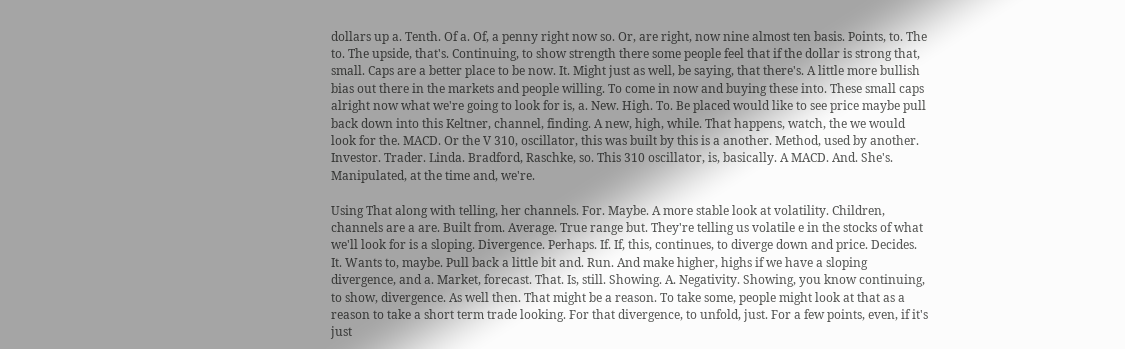dollars up a. Tenth. Of a. Of, a penny right now so. Or, are right, now nine almost ten basis. Points, to. The to. The upside, that's. Continuing, to show strength there some people feel that if the dollar is strong that, small. Caps are a better place to be now. It. Might just as well, be saying, that there's. A little more bullish bias out there in the markets and people willing. To come in now and buying these into. These small caps alright now what we're going to look for is, a. New. High. To. Be placed would like to see price maybe pull back down into this Keltner, channel, finding. A new, high, while. That happens, watch, the we would look for the. MACD. Or the V 310, oscillator, this was built by this is a another. Method, used by another. Investor. Trader. Linda. Bradford, Raschke, so. This 310 oscillator, is, basically. A MACD. And. She's. Manipulated, at the time and, we're.

Using That along with telling, her channels. For. Maybe. A more stable look at volatility. Children, channels are a are. Built from. Average. True range but. They're telling us volatile e in the stocks of what we'll look for is a sloping. Divergence. Perhaps. If. If, this, continues, to diverge down and price. Decides. It. Wants to, maybe. Pull back a little bit and. Run. And make higher, highs if we have a sloping divergence, and a. Market, forecast. That. Is, still. Showing. A. Negativity. Showing, you know continuing, to show, divergence. As well then. That might be a reason. To take some, people might look at that as a reason to take a short term trade looking. For that divergence, to unfold, just. For a few points, even, if it's just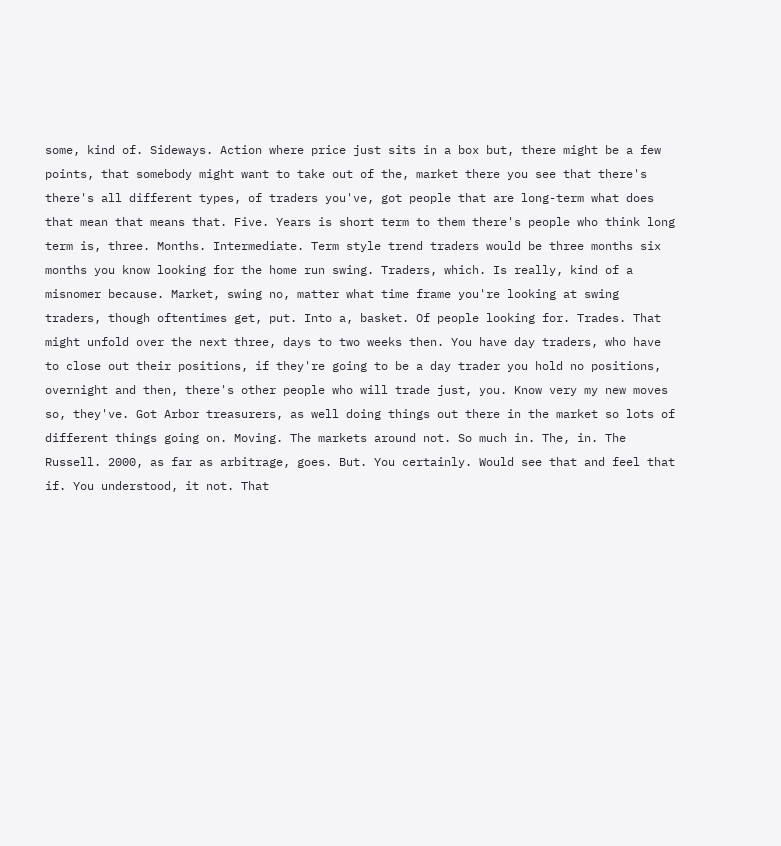some, kind of. Sideways. Action where price just sits in a box but, there might be a few points, that somebody might want to take out of the, market there you see that there's there's all different types, of traders you've, got people that are long-term what does that mean that means that. Five. Years is short term to them there's people who think long term is, three. Months. Intermediate. Term style trend traders would be three months six months you know looking for the home run swing. Traders, which. Is really, kind of a misnomer because. Market, swing no, matter what time frame you're looking at swing traders, though oftentimes get, put. Into a, basket. Of people looking for. Trades. That might unfold over the next three, days to two weeks then. You have day traders, who have to close out their positions, if they're going to be a day trader you hold no positions, overnight and then, there's other people who will trade just, you. Know very my new moves so, they've. Got Arbor treasurers, as well doing things out there in the market so lots of different things going on. Moving. The markets around not. So much in. The, in. The Russell. 2000, as far as arbitrage, goes. But. You certainly. Would see that and feel that if. You understood, it not. That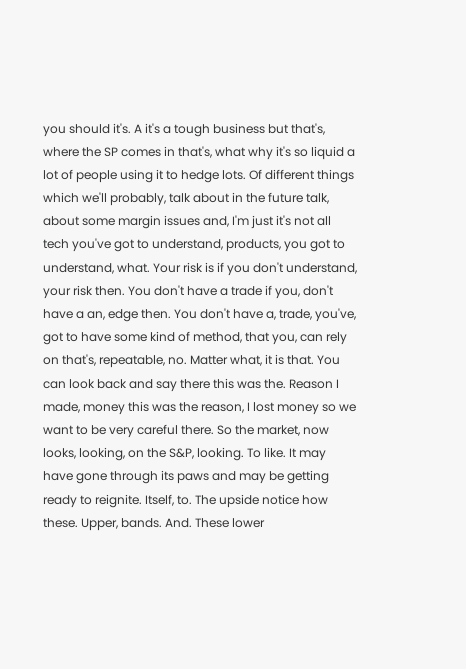you should it's. A it's a tough business but that's, where the SP comes in that's, what why it's so liquid a lot of people using it to hedge lots. Of different things which we'll probably, talk about in the future talk, about some margin issues and, I'm just it's not all tech you've got to understand, products, you got to understand, what. Your risk is if you don't understand, your risk then. You don't have a trade if you, don't have a an, edge then. You don't have a, trade, you've, got to have some kind of method, that you, can rely on that's, repeatable, no. Matter what, it is that. You can look back and say there this was the. Reason I made, money this was the reason, I lost money so we want to be very careful there. So the market, now looks, looking, on the S&P, looking. To like. It may have gone through its paws and may be getting ready to reignite. Itself, to. The upside notice how these. Upper, bands. And. These lower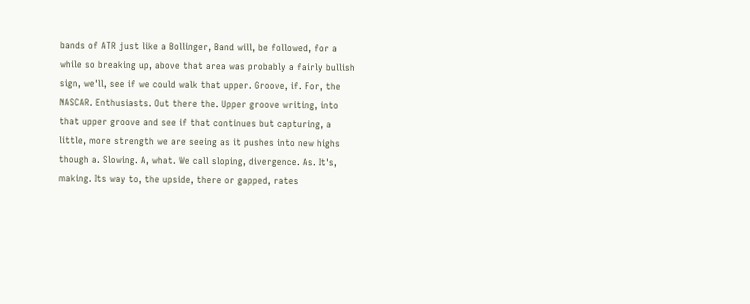bands of ATR just like a Bollinger, Band will, be followed, for a while so breaking up, above that area was probably a fairly bullish sign, we'll, see if we could walk that upper. Groove, if. For, the NASCAR. Enthusiasts. Out there the. Upper groove writing, into that upper groove and see if that continues but capturing, a little, more strength we are seeing as it pushes into new highs though a. Slowing. A, what. We call sloping, divergence. As. It's, making. Its way to, the upside, there or gapped, rates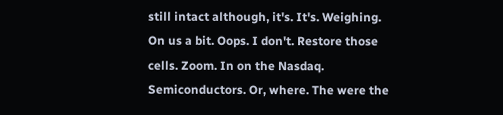still intact although, it's. It's. Weighing. On us a bit. Oops. I don't. Restore those cells. Zoom. In on the Nasdaq. Semiconductors. Or, where. The were the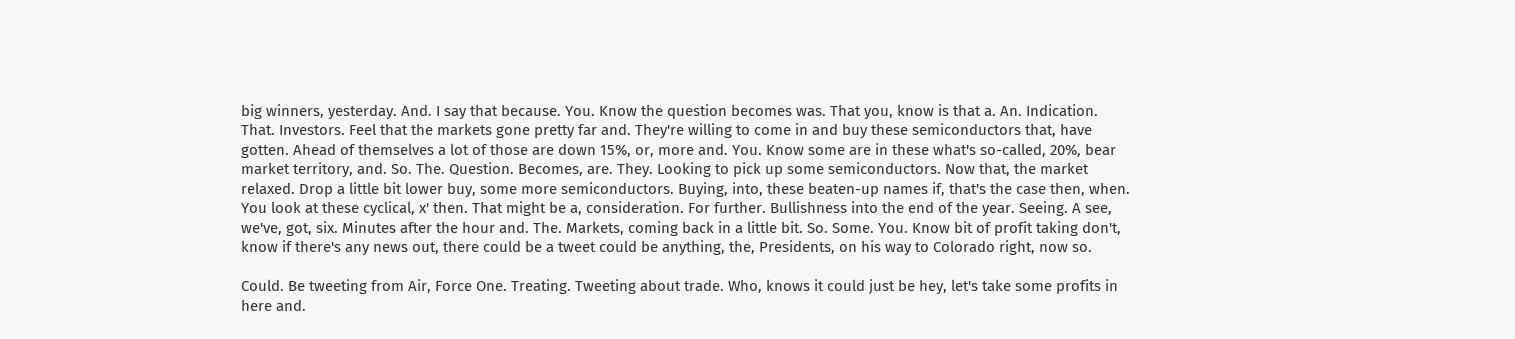big winners, yesterday. And. I say that because. You. Know the question becomes was. That you, know is that a. An. Indication. That. Investors. Feel that the markets gone pretty far and. They're willing to come in and buy these semiconductors that, have gotten. Ahead of themselves a lot of those are down 15%, or, more and. You. Know some are in these what's so-called, 20%, bear market territory, and. So. The. Question. Becomes, are. They. Looking to pick up some semiconductors. Now that, the market relaxed. Drop a little bit lower buy, some more semiconductors. Buying, into, these beaten-up names if, that's the case then, when. You look at these cyclical, x' then. That might be a, consideration. For further. Bullishness into the end of the year. Seeing. A see, we've, got, six. Minutes after the hour and. The. Markets, coming back in a little bit. So. Some. You. Know bit of profit taking don't, know if there's any news out, there could be a tweet could be anything, the, Presidents, on his way to Colorado right, now so.

Could. Be tweeting from Air, Force One. Treating. Tweeting about trade. Who, knows it could just be hey, let's take some profits in here and.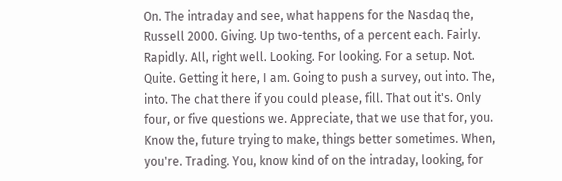On. The intraday and see, what happens for the Nasdaq the, Russell 2000. Giving. Up two-tenths, of a percent each. Fairly. Rapidly. All, right well. Looking. For looking. For a setup. Not. Quite. Getting it here, I am. Going to push a survey, out into. The, into. The chat there if you could please, fill. That out it's. Only four, or five questions we. Appreciate, that we use that for, you. Know the, future trying to make, things better sometimes. When, you're. Trading. You, know kind of on the intraday, looking, for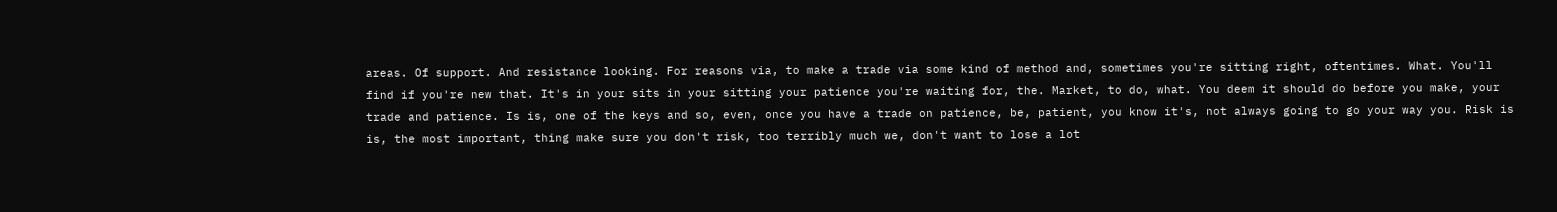areas. Of support. And resistance looking. For reasons via, to make a trade via some kind of method and, sometimes you're sitting right, oftentimes. What. You'll find if you're new that. It's in your sits in your sitting your patience you're waiting for, the. Market, to do, what. You deem it should do before you make, your trade and patience. Is is, one of the keys and so, even, once you have a trade on patience, be, patient, you know it's, not always going to go your way you. Risk is is, the most important, thing make sure you don't risk, too terribly much we, don't want to lose a lot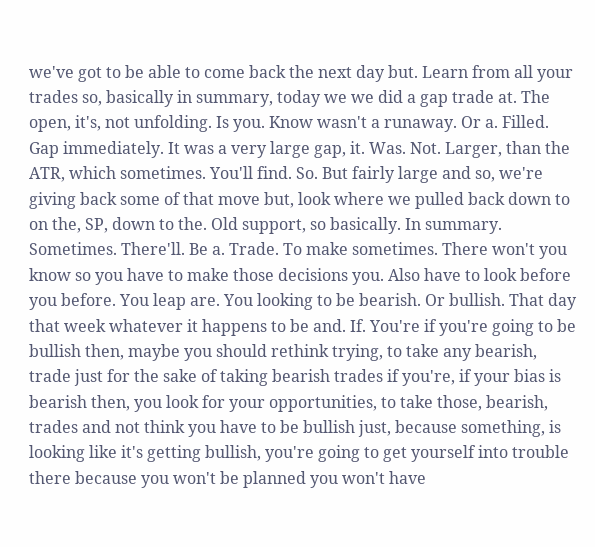we've got to be able to come back the next day but. Learn from all your trades so, basically in summary, today we we did a gap trade at. The open, it's, not unfolding. Is you. Know wasn't a runaway. Or a. Filled. Gap immediately. It was a very large gap, it. Was. Not. Larger, than the ATR, which sometimes. You'll find. So. But fairly large and so, we're giving back some of that move but, look where we pulled back down to on the, SP, down to the. Old support, so basically. In summary. Sometimes. There'll. Be a. Trade. To make sometimes. There won't you know so you have to make those decisions you. Also have to look before you before. You leap are. You looking to be bearish. Or bullish. That day that week whatever it happens to be and. If. You're if you're going to be bullish then, maybe you should rethink trying, to take any bearish, trade just for the sake of taking bearish trades if you're, if your bias is bearish then, you look for your opportunities, to take those, bearish, trades and not think you have to be bullish just, because something, is looking like it's getting bullish, you're going to get yourself into trouble there because you won't be planned you won't have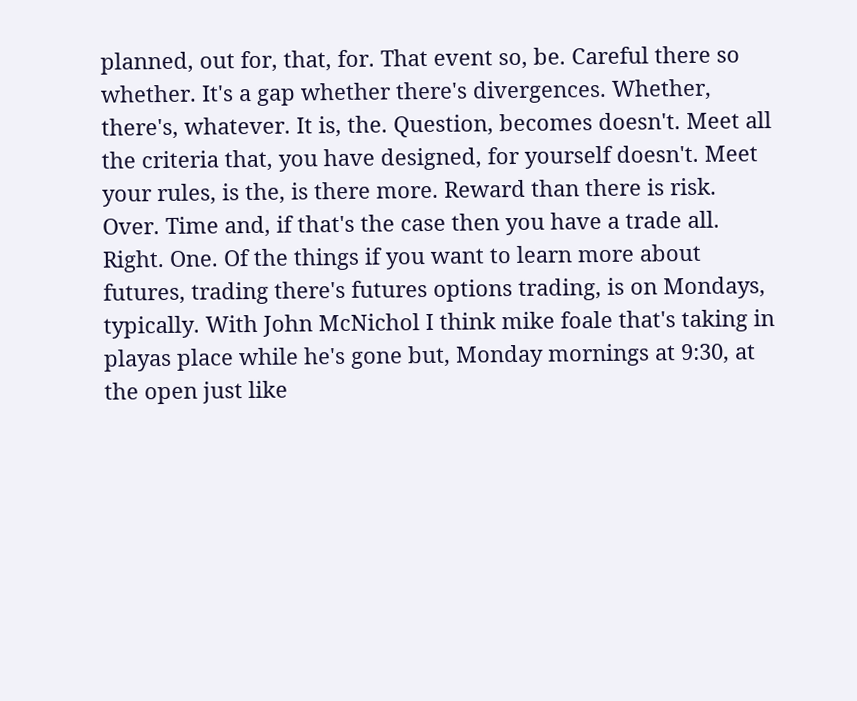planned, out for, that, for. That event so, be. Careful there so whether. It's a gap whether there's divergences. Whether, there's, whatever. It is, the. Question, becomes doesn't. Meet all the criteria that, you have designed, for yourself doesn't. Meet your rules, is the, is there more. Reward than there is risk. Over. Time and, if that's the case then you have a trade all. Right. One. Of the things if you want to learn more about futures, trading there's futures options trading, is on Mondays, typically. With John McNichol I think mike foale that's taking in playas place while he's gone but, Monday mornings at 9:30, at the open just like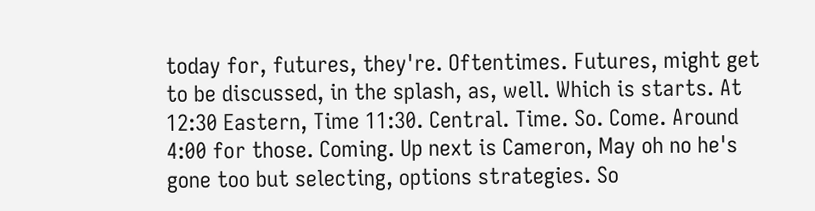today for, futures, they're. Oftentimes. Futures, might get to be discussed, in the splash, as, well. Which is starts. At 12:30 Eastern, Time 11:30. Central. Time. So. Come. Around 4:00 for those. Coming. Up next is Cameron, May oh no he's gone too but selecting, options strategies. So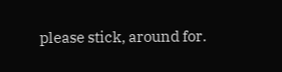please stick, around for.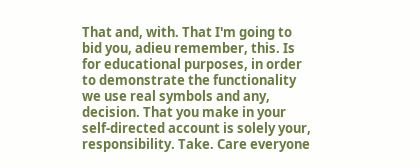That and, with. That I'm going to bid you, adieu remember, this. Is for educational purposes, in order to demonstrate the functionality we use real symbols and any, decision. That you make in your self-directed account is solely your, responsibility. Take. Care everyone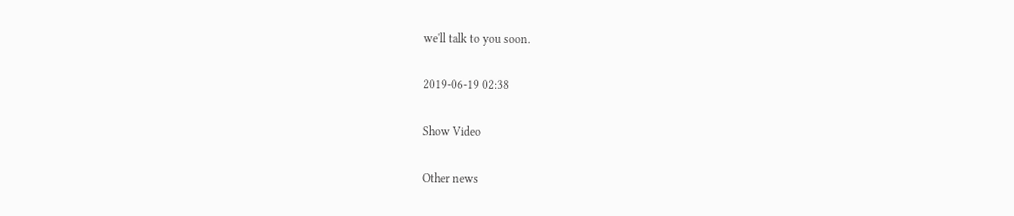we'll talk to you soon.

2019-06-19 02:38

Show Video

Other news